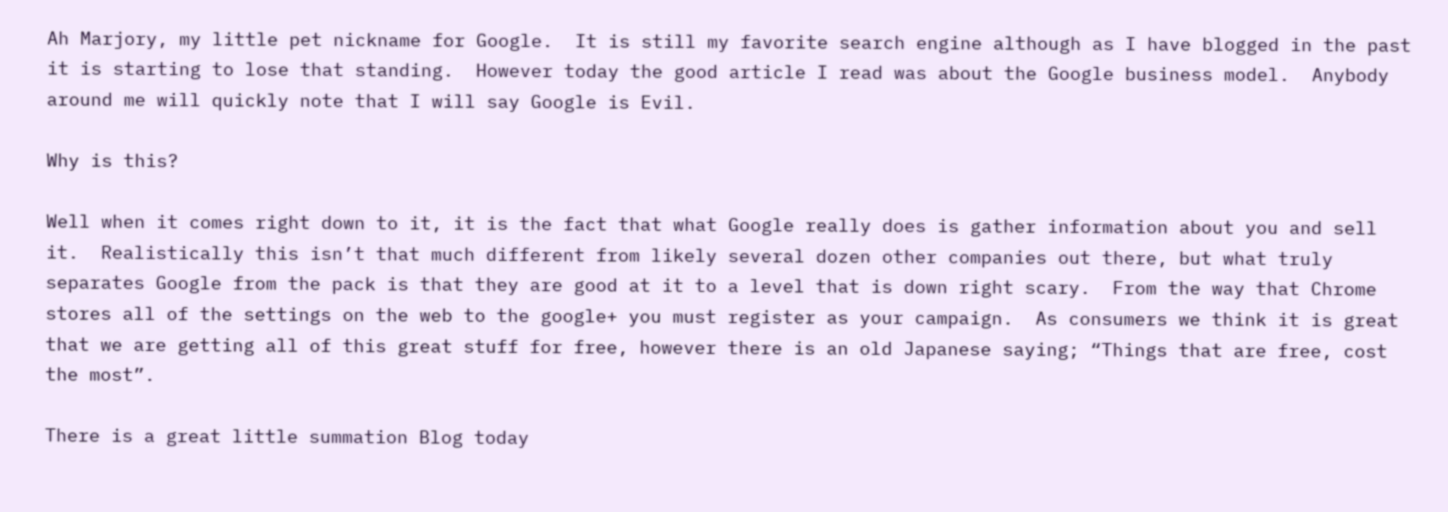Ah Marjory, my little pet nickname for Google.  It is still my favorite search engine although as I have blogged in the past it is starting to lose that standing.  However today the good article I read was about the Google business model.  Anybody around me will quickly note that I will say Google is Evil.

Why is this?

Well when it comes right down to it, it is the fact that what Google really does is gather information about you and sell it.  Realistically this isn’t that much different from likely several dozen other companies out there, but what truly separates Google from the pack is that they are good at it to a level that is down right scary.  From the way that Chrome stores all of the settings on the web to the google+ you must register as your campaign.  As consumers we think it is great that we are getting all of this great stuff for free, however there is an old Japanese saying; “Things that are free, cost the most”.

There is a great little summation Blog today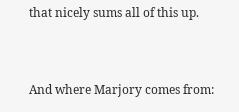that nicely sums all of this up.


And where Marjory comes from: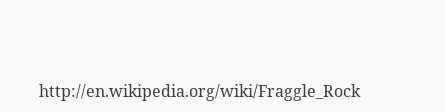http://en.wikipedia.org/wiki/Fraggle_Rock